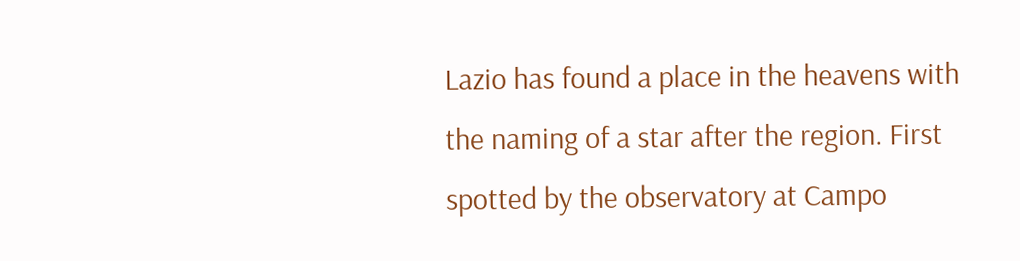Lazio has found a place in the heavens with the naming of a star after the region. First spotted by the observatory at Campo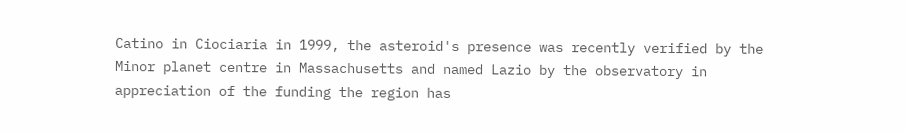Catino in Ciociaria in 1999, the asteroid's presence was recently verified by the Minor planet centre in Massachusetts and named Lazio by the observatory in appreciation of the funding the region has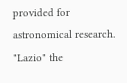provided for astronomical research. "Lazio" the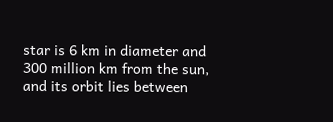star is 6 km in diameter and 300 million km from the sun, and its orbit lies between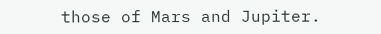those of Mars and Jupiter.